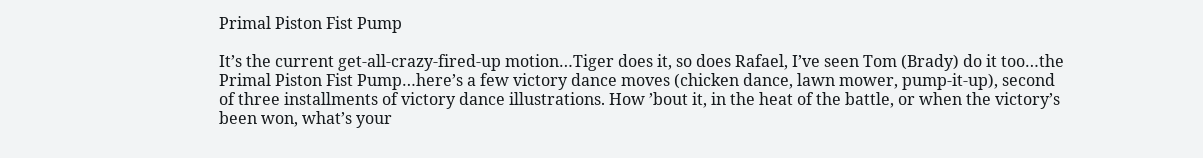Primal Piston Fist Pump

It’s the current get-all-crazy-fired-up motion…Tiger does it, so does Rafael, I’ve seen Tom (Brady) do it too…the Primal Piston Fist Pump…here’s a few victory dance moves (chicken dance, lawn mower, pump-it-up), second of three installments of victory dance illustrations. How ’bout it, in the heat of the battle, or when the victory’s been won, what’s your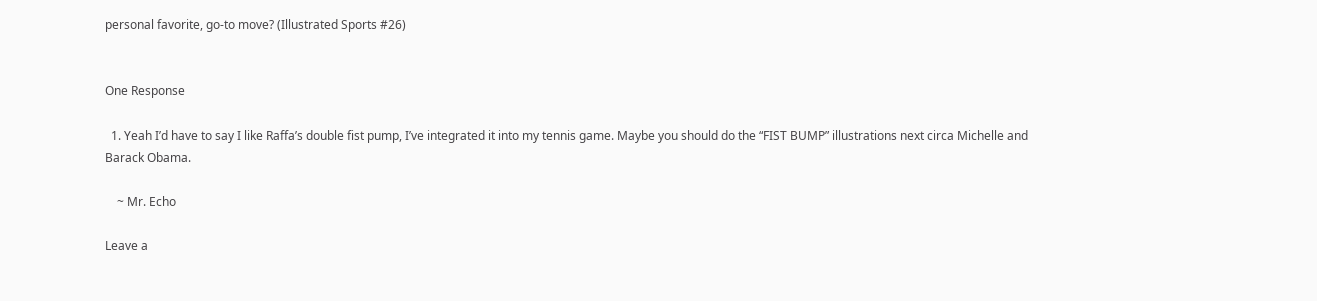personal favorite, go-to move? (Illustrated Sports #26)


One Response

  1. Yeah I’d have to say I like Raffa’s double fist pump, I’ve integrated it into my tennis game. Maybe you should do the “FIST BUMP” illustrations next circa Michelle and Barack Obama.

    ~ Mr. Echo

Leave a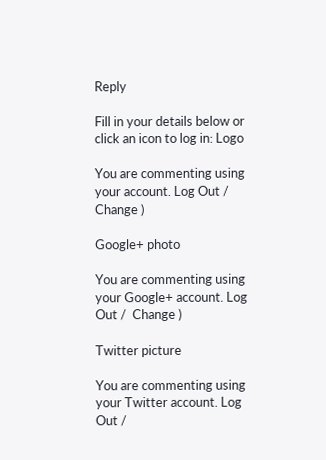Reply

Fill in your details below or click an icon to log in: Logo

You are commenting using your account. Log Out /  Change )

Google+ photo

You are commenting using your Google+ account. Log Out /  Change )

Twitter picture

You are commenting using your Twitter account. Log Out /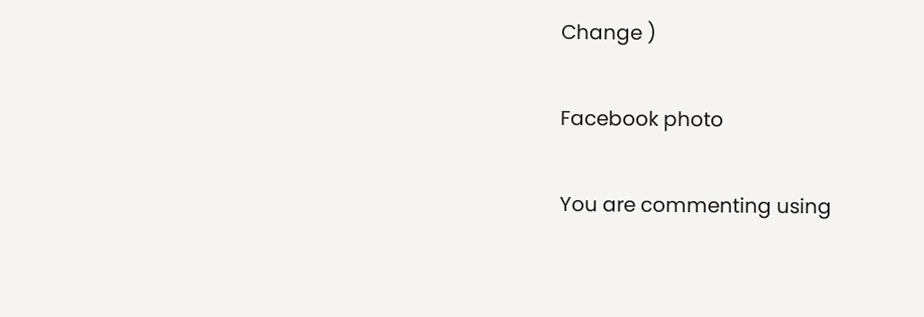Change )

Facebook photo

You are commenting using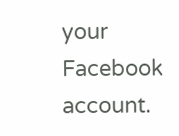your Facebook account.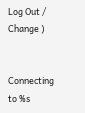Log Out /  Change )


Connecting to %s